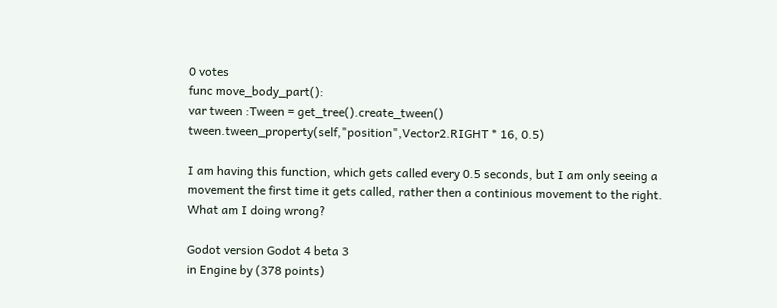0 votes
func move_body_part():
var tween :Tween = get_tree().create_tween()
tween.tween_property(self,"position",Vector2.RIGHT * 16, 0.5)

I am having this function, which gets called every 0.5 seconds, but I am only seeing a movement the first time it gets called, rather then a continious movement to the right. What am I doing wrong?

Godot version Godot 4 beta 3
in Engine by (378 points)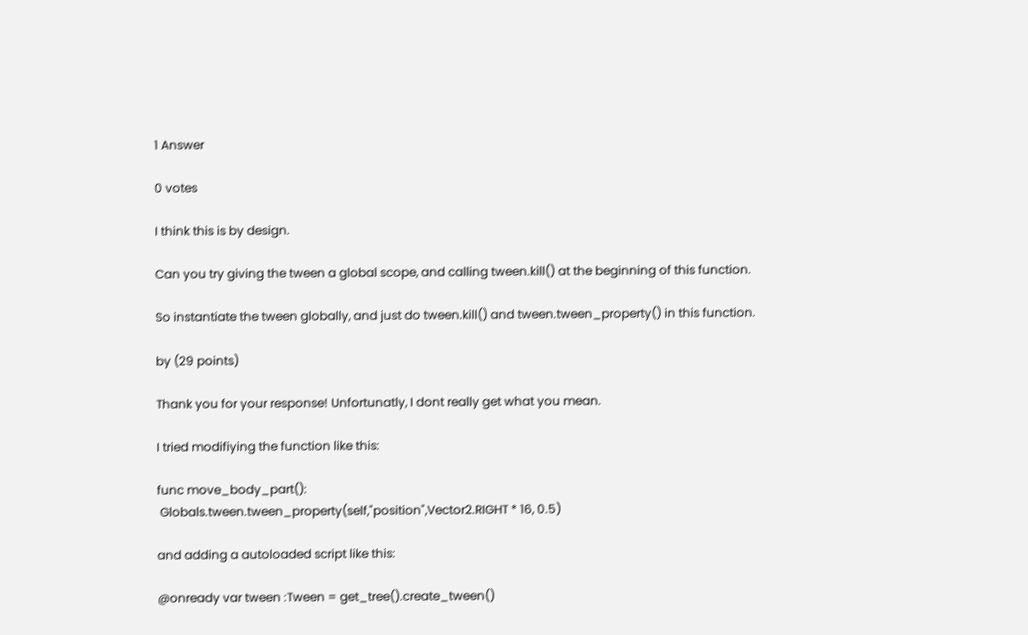1 Answer

0 votes

I think this is by design.

Can you try giving the tween a global scope, and calling tween.kill() at the beginning of this function.

So instantiate the tween globally, and just do tween.kill() and tween.tween_property() in this function.

by (29 points)

Thank you for your response! Unfortunatly, I dont really get what you mean.

I tried modifiying the function like this:

func move_body_part():
 Globals.tween.tween_property(self,"position",Vector2.RIGHT * 16, 0.5)

and adding a autoloaded script like this:

@onready var tween :Tween = get_tree().create_tween()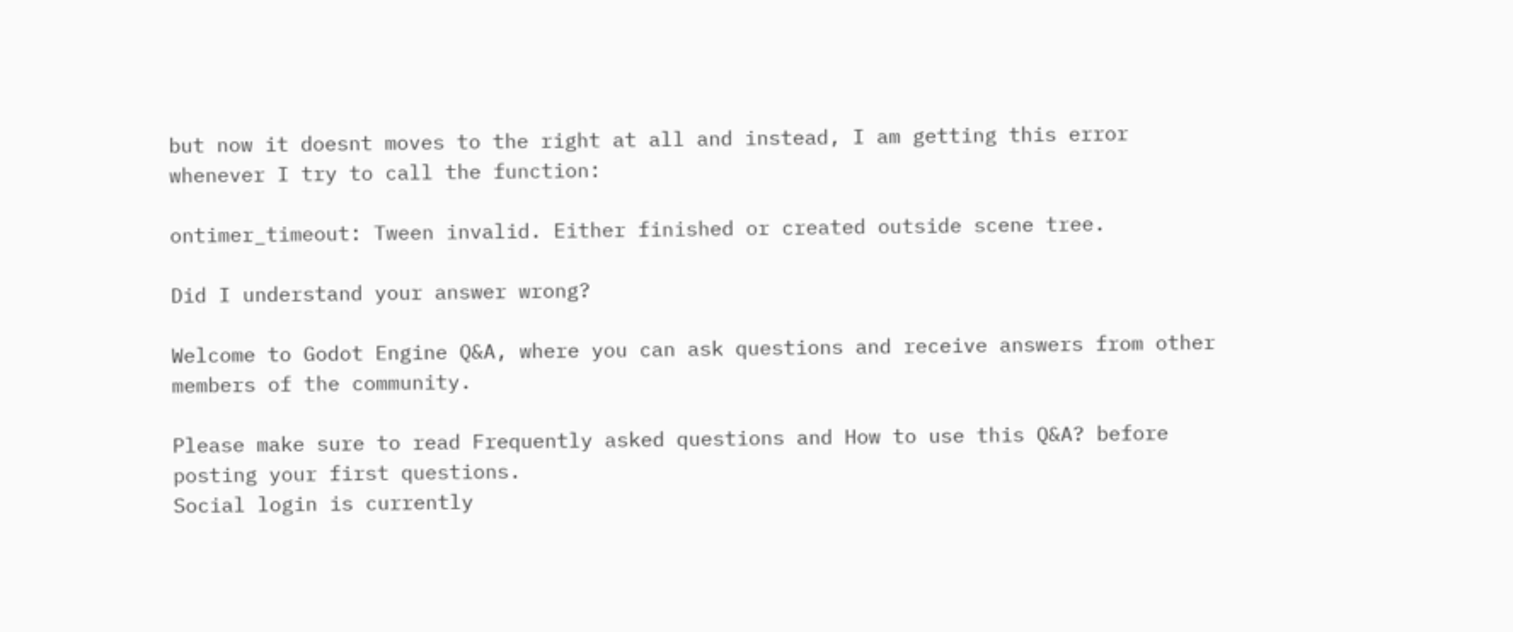but now it doesnt moves to the right at all and instead, I am getting this error whenever I try to call the function:

ontimer_timeout: Tween invalid. Either finished or created outside scene tree.

Did I understand your answer wrong?

Welcome to Godot Engine Q&A, where you can ask questions and receive answers from other members of the community.

Please make sure to read Frequently asked questions and How to use this Q&A? before posting your first questions.
Social login is currently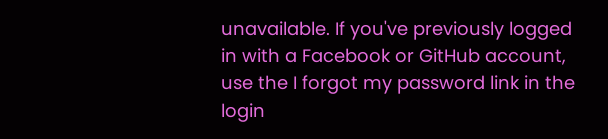unavailable. If you've previously logged in with a Facebook or GitHub account, use the I forgot my password link in the login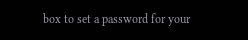box to set a password for your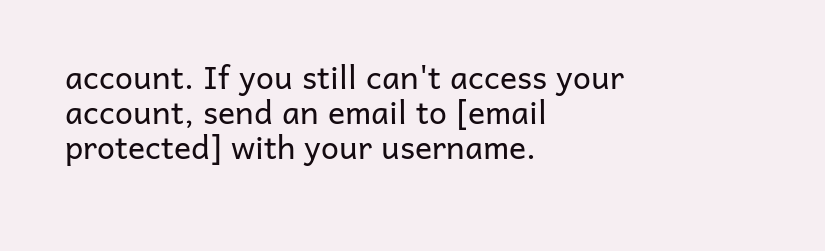account. If you still can't access your account, send an email to [email protected] with your username.